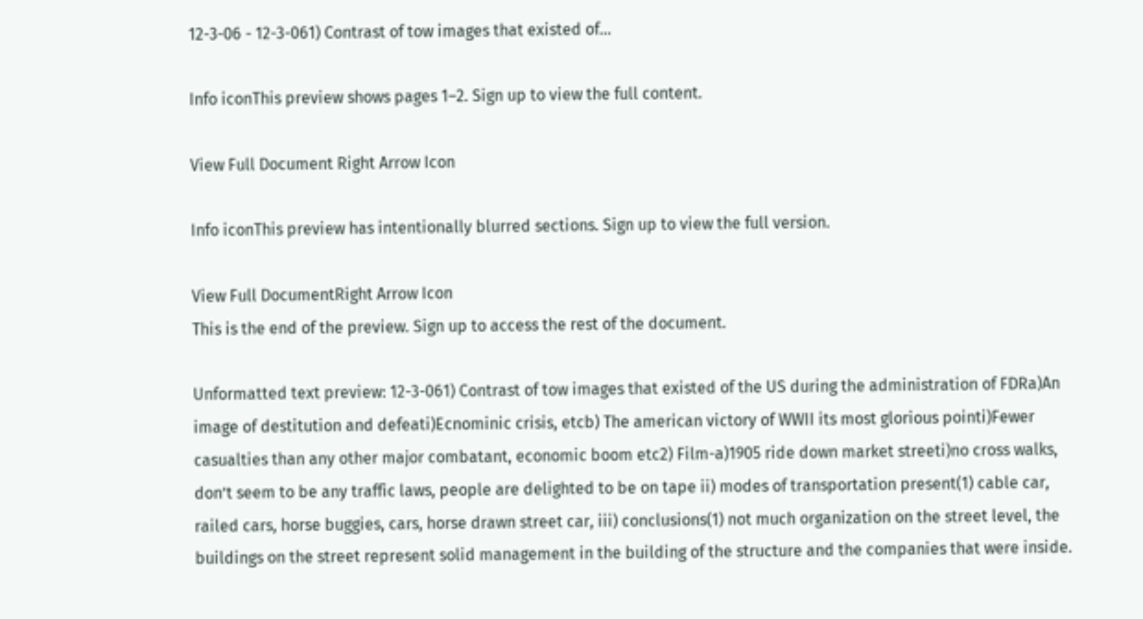12-3-06 - 12-3-061) Contrast of tow images that existed of...

Info iconThis preview shows pages 1–2. Sign up to view the full content.

View Full Document Right Arrow Icon

Info iconThis preview has intentionally blurred sections. Sign up to view the full version.

View Full DocumentRight Arrow Icon
This is the end of the preview. Sign up to access the rest of the document.

Unformatted text preview: 12-3-061) Contrast of tow images that existed of the US during the administration of FDRa)An image of destitution and defeati)Ecnominic crisis, etcb) The american victory of WWII its most glorious pointi)Fewer casualties than any other major combatant, economic boom etc2) Film-a)1905 ride down market streeti)no cross walks, don’t seem to be any traffic laws, people are delighted to be on tape ii) modes of transportation present(1) cable car, railed cars, horse buggies, cars, horse drawn street car, iii) conclusions(1) not much organization on the street level, the buildings on the street represent solid management in the building of the structure and the companies that were inside.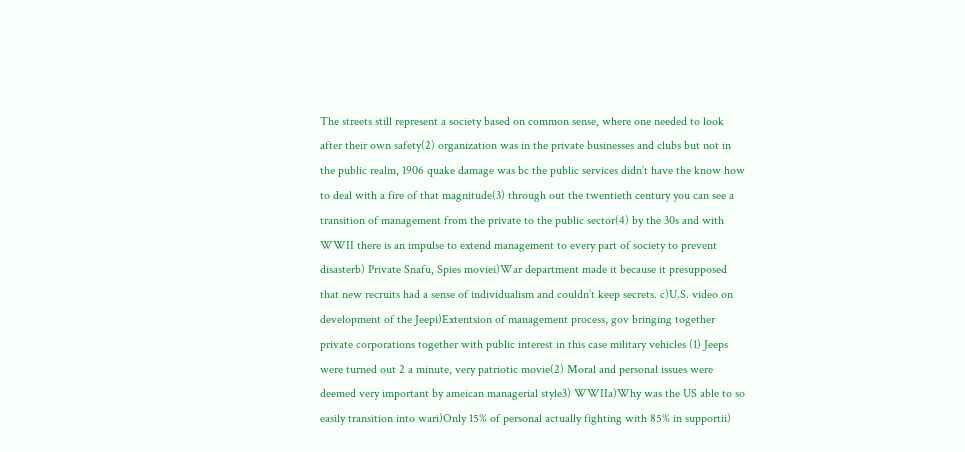The streets still represent a society based on common sense, where one needed to look after their own safety(2) organization was in the private businesses and clubs but not in the public realm, 1906 quake damage was bc the public services didn’t have the know how to deal with a fire of that magnitude(3) through out the twentieth century you can see a transition of management from the private to the public sector(4) by the 30s and with WWII there is an impulse to extend management to every part of society to prevent disasterb) Private Snafu, Spies moviei)War department made it because it presupposed that new recruits had a sense of individualism and couldn’t keep secrets. c)U.S. video on development of the Jeepi)Extentsion of management process, gov bringing together private corporations together with public interest in this case military vehicles (1) Jeeps were turned out 2 a minute, very patriotic movie(2) Moral and personal issues were deemed very important by ameican managerial style3) WWIIa)Why was the US able to so easily transition into wari)Only 15% of personal actually fighting with 85% in supportii)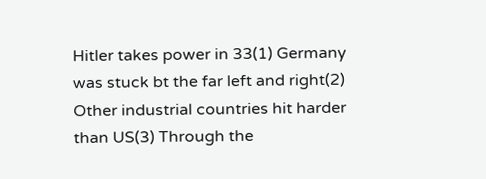Hitler takes power in 33(1) Germany was stuck bt the far left and right(2) Other industrial countries hit harder than US(3) Through the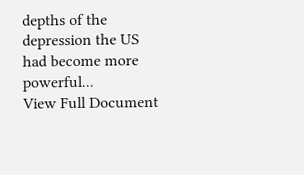depths of the depression the US had become more powerful...
View Full Document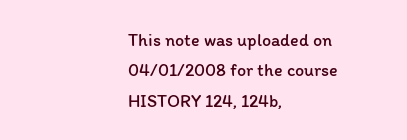This note was uploaded on 04/01/2008 for the course HISTORY 124, 124b,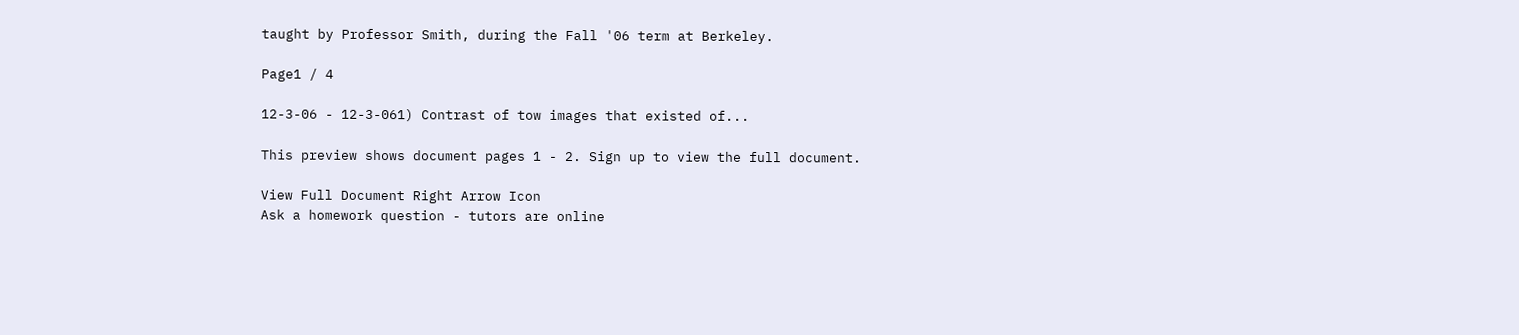taught by Professor Smith, during the Fall '06 term at Berkeley.

Page1 / 4

12-3-06 - 12-3-061) Contrast of tow images that existed of...

This preview shows document pages 1 - 2. Sign up to view the full document.

View Full Document Right Arrow Icon
Ask a homework question - tutors are online